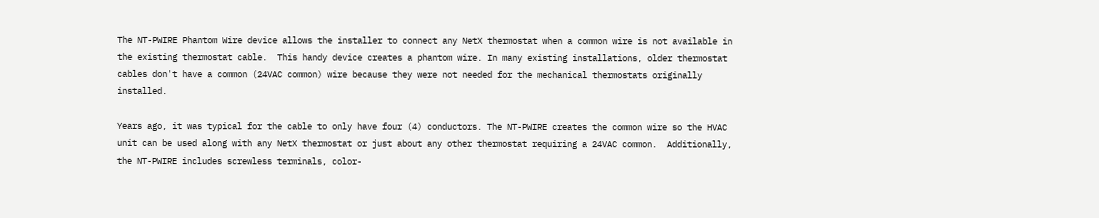The NT-PWIRE Phantom Wire device allows the installer to connect any NetX thermostat when a common wire is not available in the existing thermostat cable.  This handy device creates a phantom wire. In many existing installations, older thermostat cables don't have a common (24VAC common) wire because they were not needed for the mechanical thermostats originally installed.

Years ago, it was typical for the cable to only have four (4) conductors. The NT-PWIRE creates the common wire so the HVAC unit can be used along with any NetX thermostat or just about any other thermostat requiring a 24VAC common.  Additionally, the NT-PWIRE includes screwless terminals, color-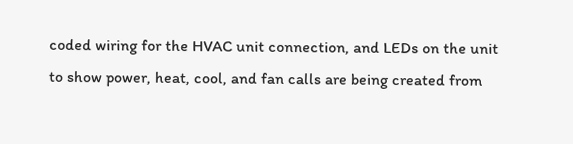coded wiring for the HVAC unit connection, and LEDs on the unit to show power, heat, cool, and fan calls are being created from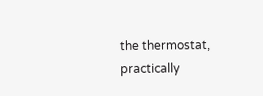the thermostat, practically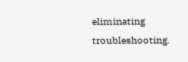eliminating troubleshooting.